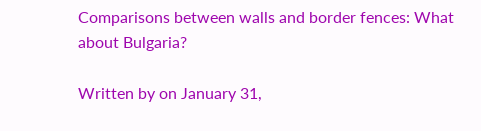Comparisons between walls and border fences: What about Bulgaria?

Written by on January 31,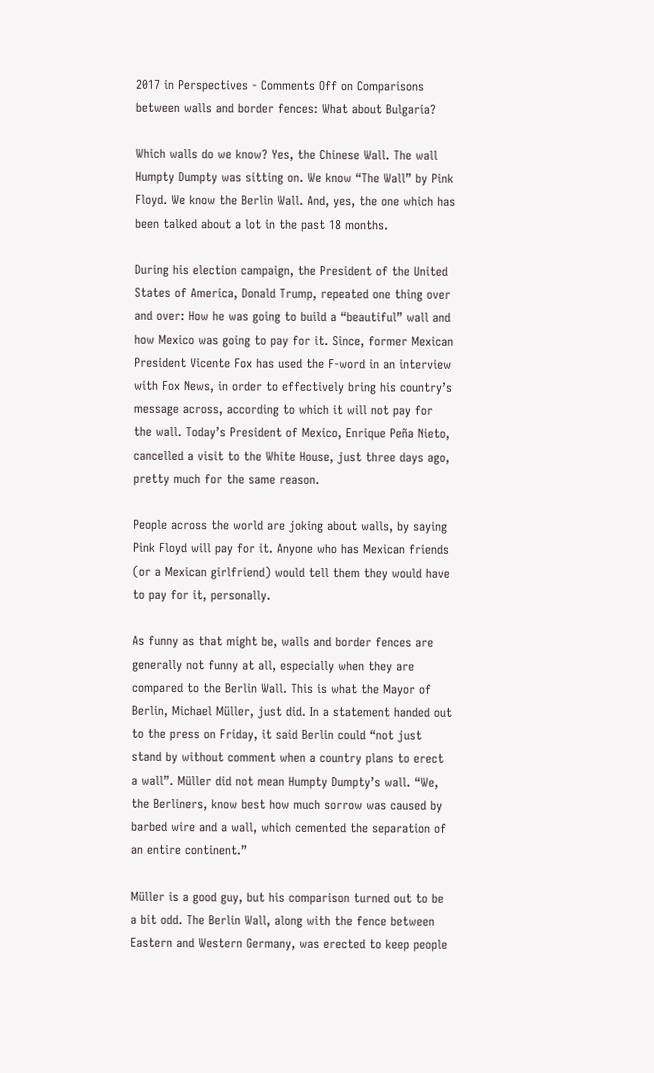2017 in Perspectives - Comments Off on Comparisons between walls and border fences: What about Bulgaria?

Which walls do we know? Yes, the Chinese Wall. The wall Humpty Dumpty was sitting on. We know “The Wall” by Pink Floyd. We know the Berlin Wall. And, yes, the one which has been talked about a lot in the past 18 months.

During his election campaign, the President of the United States of America, Donald Trump, repeated one thing over and over: How he was going to build a “beautiful” wall and how Mexico was going to pay for it. Since, former Mexican President Vicente Fox has used the F-word in an interview with Fox News, in order to effectively bring his country’s message across, according to which it will not pay for the wall. Today’s President of Mexico, Enrique Peña Nieto, cancelled a visit to the White House, just three days ago, pretty much for the same reason.

People across the world are joking about walls, by saying Pink Floyd will pay for it. Anyone who has Mexican friends (or a Mexican girlfriend) would tell them they would have to pay for it, personally.

As funny as that might be, walls and border fences are generally not funny at all, especially when they are compared to the Berlin Wall. This is what the Mayor of Berlin, Michael Müller, just did. In a statement handed out to the press on Friday, it said Berlin could “not just stand by without comment when a country plans to erect a wall”. Müller did not mean Humpty Dumpty’s wall. “We, the Berliners, know best how much sorrow was caused by barbed wire and a wall, which cemented the separation of an entire continent.”

Müller is a good guy, but his comparison turned out to be a bit odd. The Berlin Wall, along with the fence between Eastern and Western Germany, was erected to keep people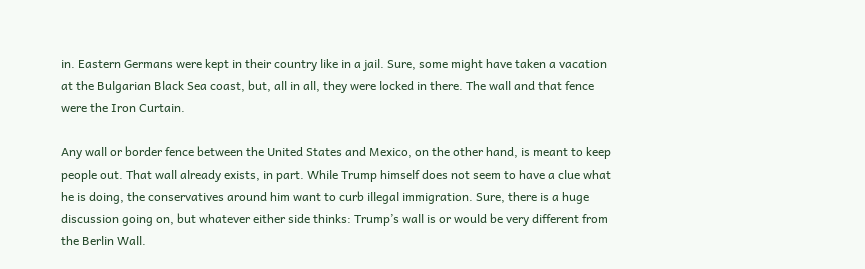in. Eastern Germans were kept in their country like in a jail. Sure, some might have taken a vacation at the Bulgarian Black Sea coast, but, all in all, they were locked in there. The wall and that fence were the Iron Curtain.

Any wall or border fence between the United States and Mexico, on the other hand, is meant to keep people out. That wall already exists, in part. While Trump himself does not seem to have a clue what he is doing, the conservatives around him want to curb illegal immigration. Sure, there is a huge discussion going on, but whatever either side thinks: Trump’s wall is or would be very different from the Berlin Wall.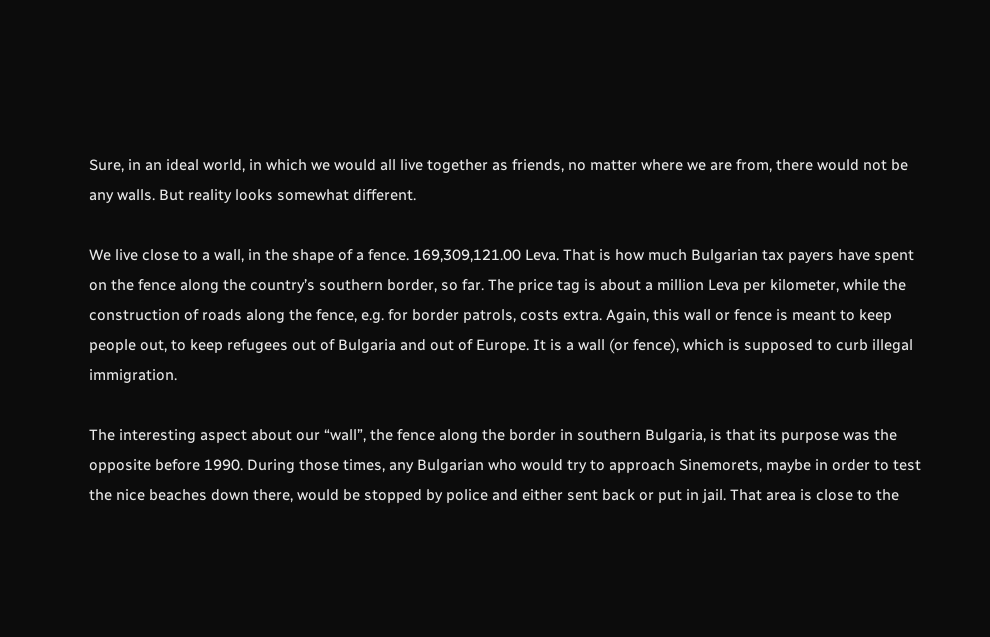Sure, in an ideal world, in which we would all live together as friends, no matter where we are from, there would not be any walls. But reality looks somewhat different.

We live close to a wall, in the shape of a fence. 169,309,121.00 Leva. That is how much Bulgarian tax payers have spent on the fence along the country’s southern border, so far. The price tag is about a million Leva per kilometer, while the construction of roads along the fence, e.g. for border patrols, costs extra. Again, this wall or fence is meant to keep people out, to keep refugees out of Bulgaria and out of Europe. It is a wall (or fence), which is supposed to curb illegal immigration.

The interesting aspect about our “wall”, the fence along the border in southern Bulgaria, is that its purpose was the opposite before 1990. During those times, any Bulgarian who would try to approach Sinemorets, maybe in order to test the nice beaches down there, would be stopped by police and either sent back or put in jail. That area is close to the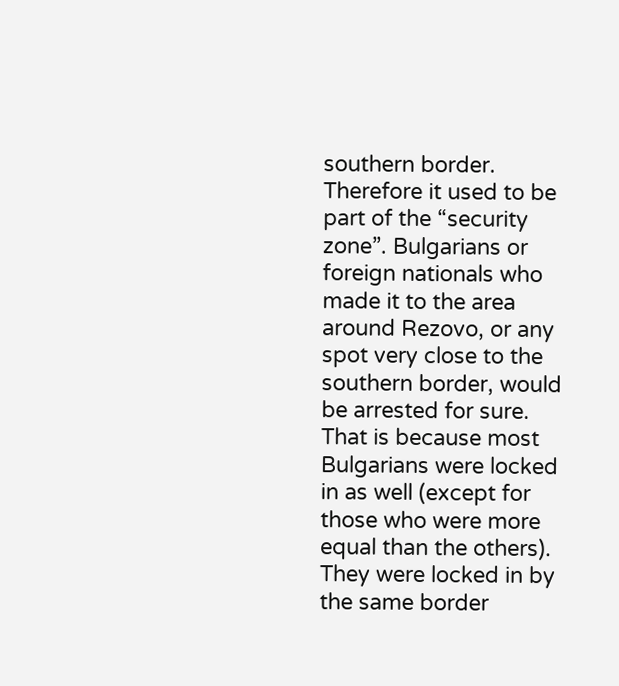southern border. Therefore it used to be part of the “security zone”. Bulgarians or foreign nationals who made it to the area around Rezovo, or any spot very close to the southern border, would be arrested for sure. That is because most Bulgarians were locked in as well (except for those who were more equal than the others). They were locked in by the same border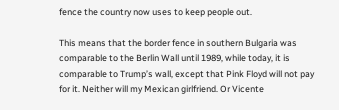fence the country now uses to keep people out.

This means that the border fence in southern Bulgaria was comparable to the Berlin Wall until 1989, while today, it is comparable to Trump’s wall, except that Pink Floyd will not pay for it. Neither will my Mexican girlfriend. Or Vicente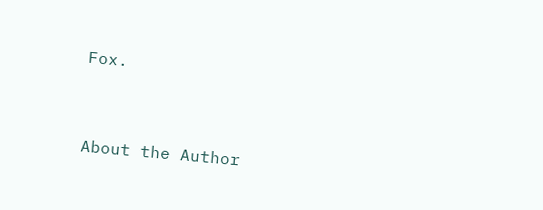Fox.



About the Author